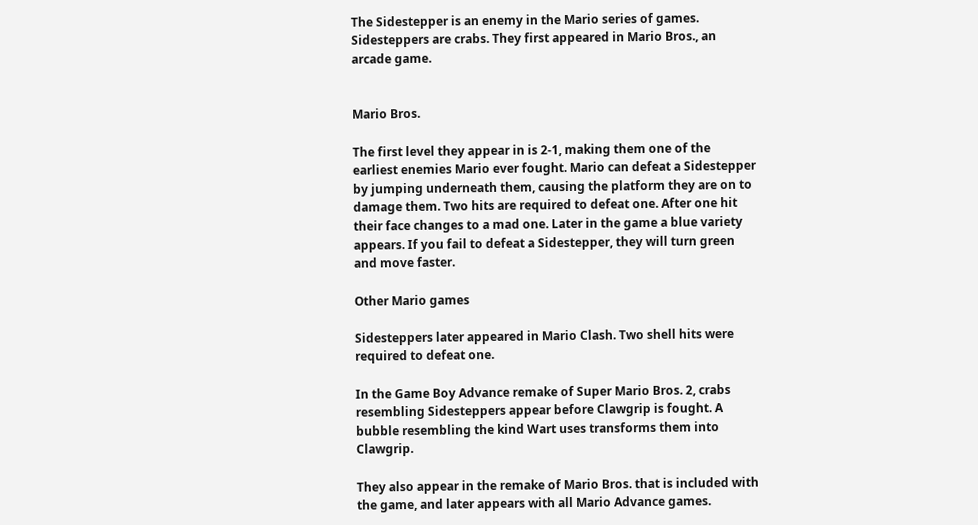The Sidestepper is an enemy in the Mario series of games. Sidesteppers are crabs. They first appeared in Mario Bros., an arcade game.


Mario Bros.

The first level they appear in is 2-1, making them one of the earliest enemies Mario ever fought. Mario can defeat a Sidestepper by jumping underneath them, causing the platform they are on to damage them. Two hits are required to defeat one. After one hit their face changes to a mad one. Later in the game a blue variety appears. If you fail to defeat a Sidestepper, they will turn green and move faster.

Other Mario games

Sidesteppers later appeared in Mario Clash. Two shell hits were required to defeat one.

In the Game Boy Advance remake of Super Mario Bros. 2, crabs resembling Sidesteppers appear before Clawgrip is fought. A bubble resembling the kind Wart uses transforms them into Clawgrip.

They also appear in the remake of Mario Bros. that is included with the game, and later appears with all Mario Advance games.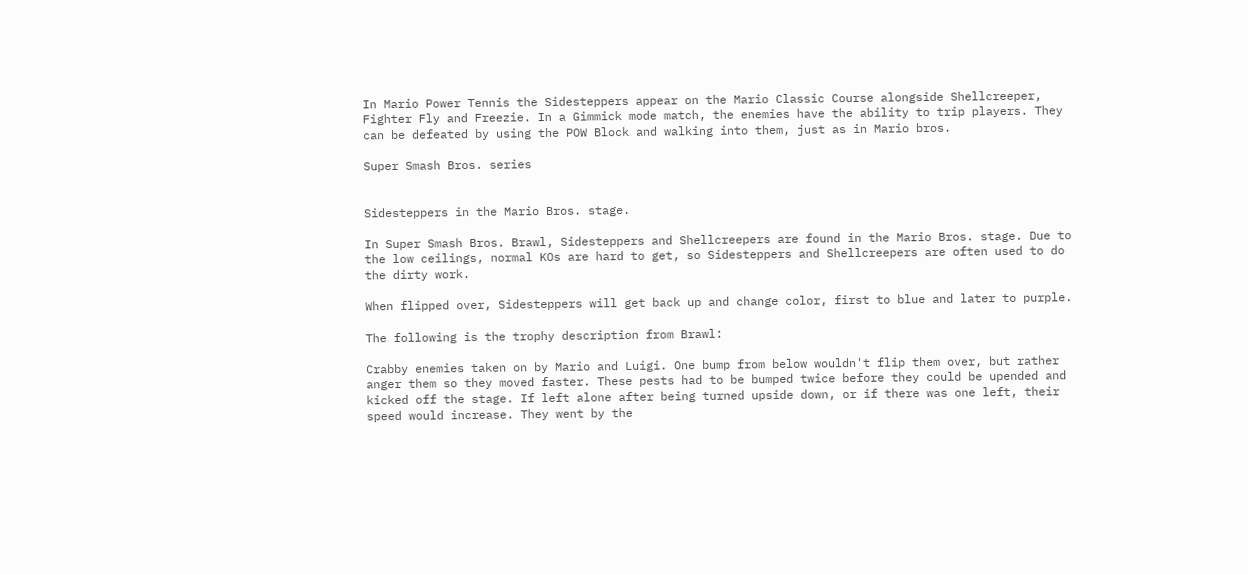In Mario Power Tennis the Sidesteppers appear on the Mario Classic Course alongside Shellcreeper, Fighter Fly and Freezie. In a Gimmick mode match, the enemies have the ability to trip players. They can be defeated by using the POW Block and walking into them, just as in Mario bros.

Super Smash Bros. series


Sidesteppers in the Mario Bros. stage.

In Super Smash Bros. Brawl, Sidesteppers and Shellcreepers are found in the Mario Bros. stage. Due to the low ceilings, normal KOs are hard to get, so Sidesteppers and Shellcreepers are often used to do the dirty work.

When flipped over, Sidesteppers will get back up and change color, first to blue and later to purple.

The following is the trophy description from Brawl:

Crabby enemies taken on by Mario and Luigi. One bump from below wouldn't flip them over, but rather anger them so they moved faster. These pests had to be bumped twice before they could be upended and kicked off the stage. If left alone after being turned upside down, or if there was one left, their speed would increase. They went by the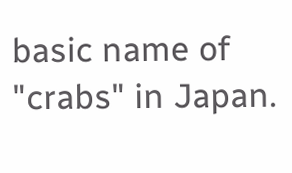basic name of "crabs" in Japan.